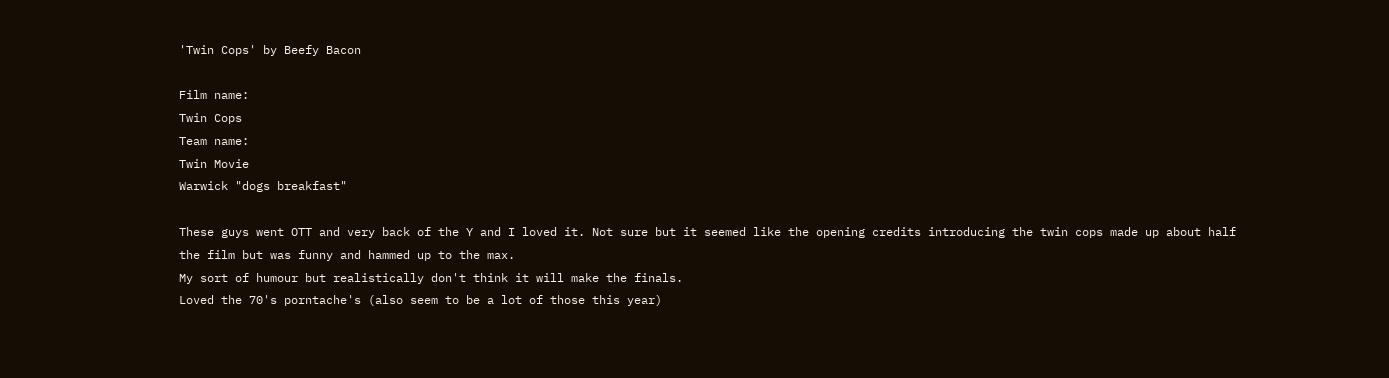'Twin Cops' by Beefy Bacon

Film name:
Twin Cops
Team name:
Twin Movie
Warwick "dogs breakfast"

These guys went OTT and very back of the Y and I loved it. Not sure but it seemed like the opening credits introducing the twin cops made up about half the film but was funny and hammed up to the max.
My sort of humour but realistically don't think it will make the finals.
Loved the 70's porntache's (also seem to be a lot of those this year)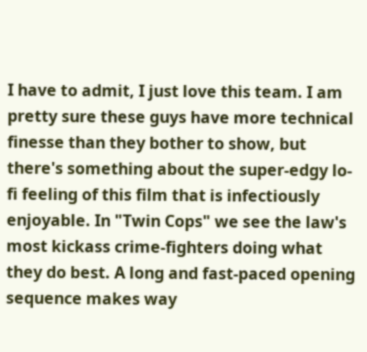I have to admit, I just love this team. I am pretty sure these guys have more technical finesse than they bother to show, but there's something about the super-edgy lo-fi feeling of this film that is infectiously enjoyable. In "Twin Cops" we see the law's most kickass crime-fighters doing what they do best. A long and fast-paced opening sequence makes way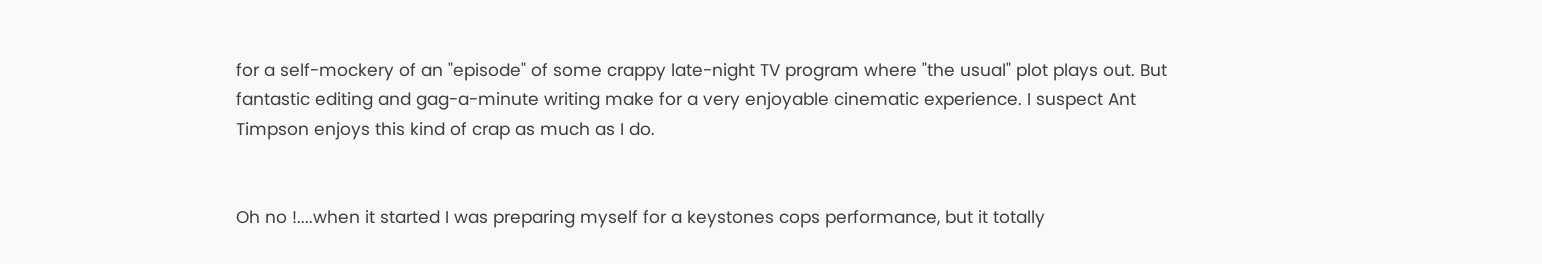for a self-mockery of an "episode" of some crappy late-night TV program where "the usual" plot plays out. But fantastic editing and gag-a-minute writing make for a very enjoyable cinematic experience. I suspect Ant Timpson enjoys this kind of crap as much as I do.


Oh no !....when it started I was preparing myself for a keystones cops performance, but it totally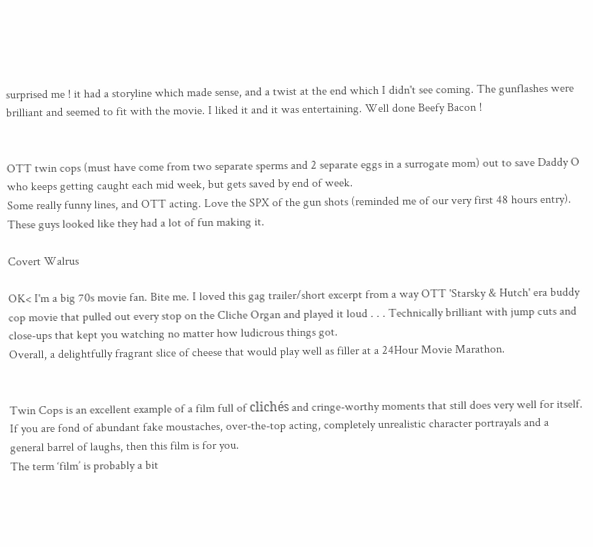surprised me ! it had a storyline which made sense, and a twist at the end which I didn't see coming. The gunflashes were brilliant and seemed to fit with the movie. I liked it and it was entertaining. Well done Beefy Bacon !


OTT twin cops (must have come from two separate sperms and 2 separate eggs in a surrogate mom) out to save Daddy O who keeps getting caught each mid week, but gets saved by end of week.
Some really funny lines, and OTT acting. Love the SPX of the gun shots (reminded me of our very first 48 hours entry). These guys looked like they had a lot of fun making it.

Covert Walrus

OK< I'm a big 70s movie fan. Bite me. I loved this gag trailer/short excerpt from a way OTT 'Starsky & Hutch' era buddy cop movie that pulled out every stop on the Cliche Organ and played it loud . . . Technically brilliant with jump cuts and close-ups that kept you watching no matter how ludicrous things got.
Overall, a delightfully fragrant slice of cheese that would play well as filler at a 24Hour Movie Marathon.


Twin Cops is an excellent example of a film full of clichés and cringe-worthy moments that still does very well for itself. If you are fond of abundant fake moustaches, over-the-top acting, completely unrealistic character portrayals and a general barrel of laughs, then this film is for you.
The term ‘film’ is probably a bit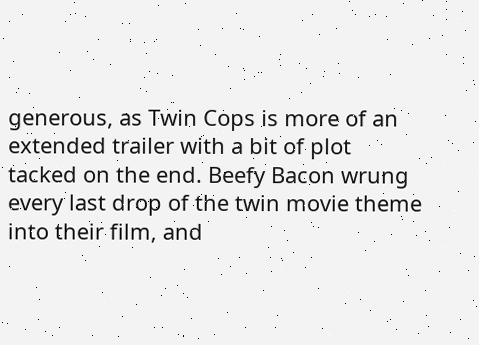generous, as Twin Cops is more of an extended trailer with a bit of plot tacked on the end. Beefy Bacon wrung every last drop of the twin movie theme into their film, and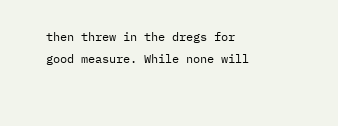then threw in the dregs for good measure. While none will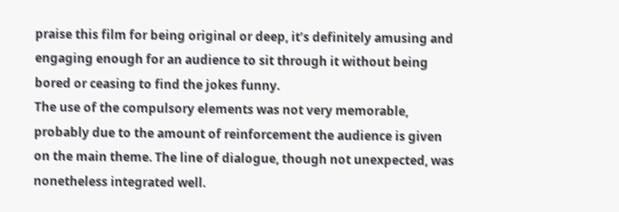praise this film for being original or deep, it’s definitely amusing and engaging enough for an audience to sit through it without being bored or ceasing to find the jokes funny.
The use of the compulsory elements was not very memorable, probably due to the amount of reinforcement the audience is given on the main theme. The line of dialogue, though not unexpected, was nonetheless integrated well.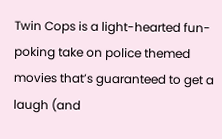Twin Cops is a light-hearted fun-poking take on police themed movies that’s guaranteed to get a laugh (and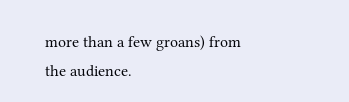more than a few groans) from the audience.